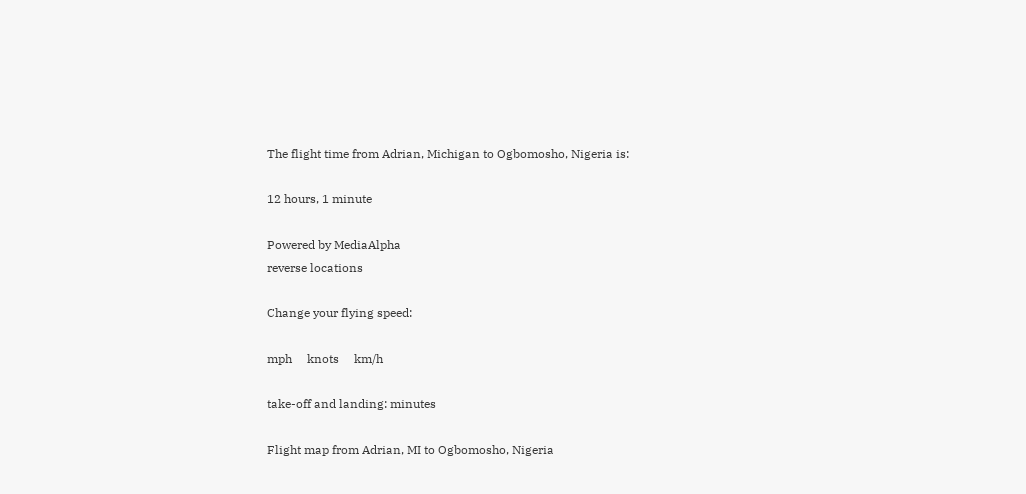The flight time from Adrian, Michigan to Ogbomosho, Nigeria is:

12 hours, 1 minute

Powered by MediaAlpha
reverse locations

Change your flying speed:

mph     knots     km/h

take-off and landing: minutes

Flight map from Adrian, MI to Ogbomosho, Nigeria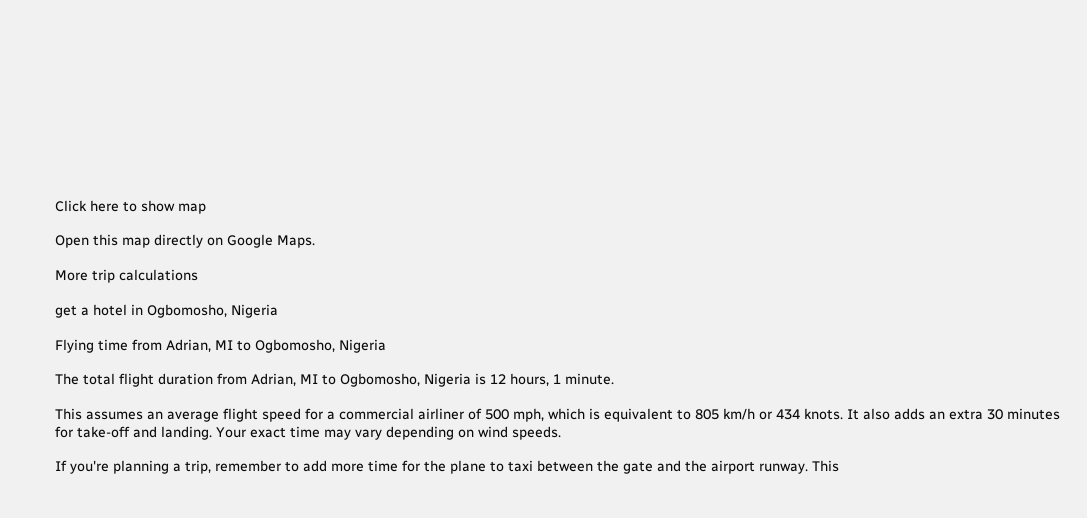Click here to show map

Open this map directly on Google Maps.

More trip calculations

get a hotel in Ogbomosho, Nigeria

Flying time from Adrian, MI to Ogbomosho, Nigeria

The total flight duration from Adrian, MI to Ogbomosho, Nigeria is 12 hours, 1 minute.

This assumes an average flight speed for a commercial airliner of 500 mph, which is equivalent to 805 km/h or 434 knots. It also adds an extra 30 minutes for take-off and landing. Your exact time may vary depending on wind speeds.

If you're planning a trip, remember to add more time for the plane to taxi between the gate and the airport runway. This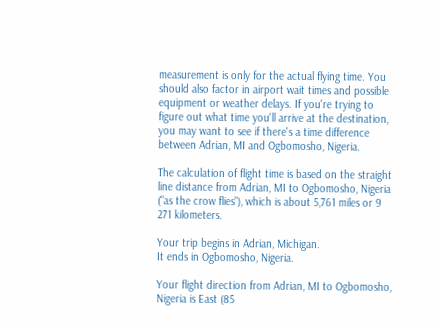measurement is only for the actual flying time. You should also factor in airport wait times and possible equipment or weather delays. If you're trying to figure out what time you'll arrive at the destination, you may want to see if there's a time difference between Adrian, MI and Ogbomosho, Nigeria.

The calculation of flight time is based on the straight line distance from Adrian, MI to Ogbomosho, Nigeria ("as the crow flies"), which is about 5,761 miles or 9 271 kilometers.

Your trip begins in Adrian, Michigan.
It ends in Ogbomosho, Nigeria.

Your flight direction from Adrian, MI to Ogbomosho, Nigeria is East (85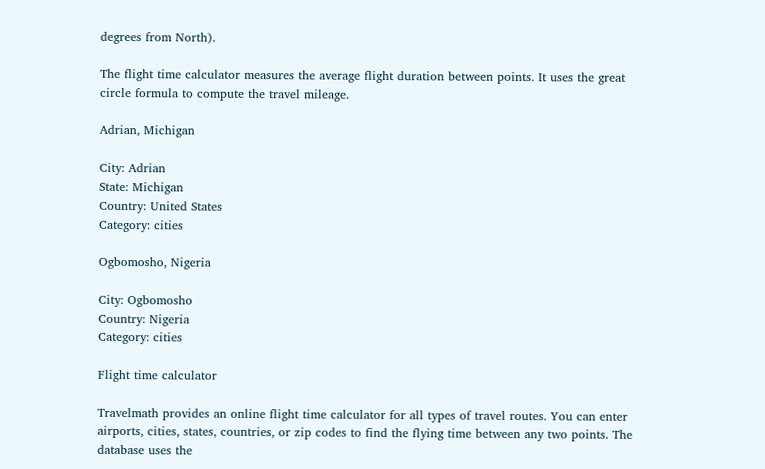degrees from North).

The flight time calculator measures the average flight duration between points. It uses the great circle formula to compute the travel mileage.

Adrian, Michigan

City: Adrian
State: Michigan
Country: United States
Category: cities

Ogbomosho, Nigeria

City: Ogbomosho
Country: Nigeria
Category: cities

Flight time calculator

Travelmath provides an online flight time calculator for all types of travel routes. You can enter airports, cities, states, countries, or zip codes to find the flying time between any two points. The database uses the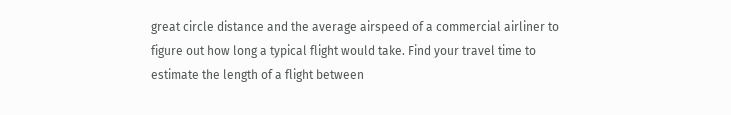great circle distance and the average airspeed of a commercial airliner to figure out how long a typical flight would take. Find your travel time to estimate the length of a flight between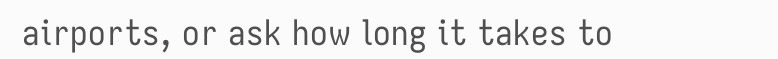airports, or ask how long it takes to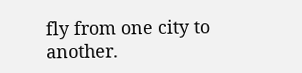fly from one city to another.